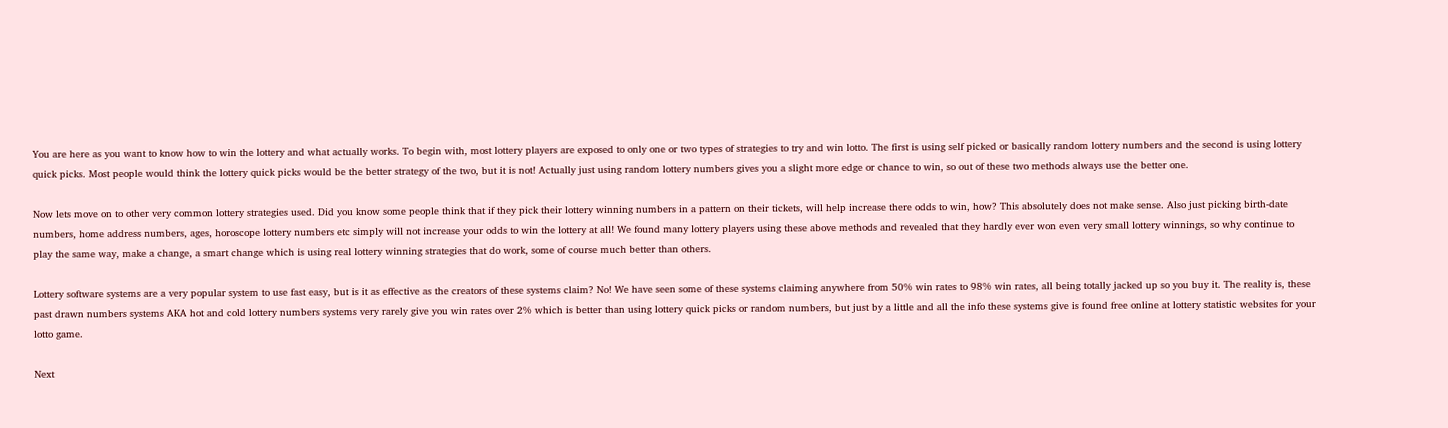You are here as you want to know how to win the lottery and what actually works. To begin with, most lottery players are exposed to only one or two types of strategies to try and win lotto. The first is using self picked or basically random lottery numbers and the second is using lottery quick picks. Most people would think the lottery quick picks would be the better strategy of the two, but it is not! Actually just using random lottery numbers gives you a slight more edge or chance to win, so out of these two methods always use the better one.

Now lets move on to other very common lottery strategies used. Did you know some people think that if they pick their lottery winning numbers in a pattern on their tickets, will help increase there odds to win, how? This absolutely does not make sense. Also just picking birth-date numbers, home address numbers, ages, horoscope lottery numbers etc simply will not increase your odds to win the lottery at all! We found many lottery players using these above methods and revealed that they hardly ever won even very small lottery winnings, so why continue to play the same way, make a change, a smart change which is using real lottery winning strategies that do work, some of course much better than others.

Lottery software systems are a very popular system to use fast easy, but is it as effective as the creators of these systems claim? No! We have seen some of these systems claiming anywhere from 50% win rates to 98% win rates, all being totally jacked up so you buy it. The reality is, these past drawn numbers systems AKA hot and cold lottery numbers systems very rarely give you win rates over 2% which is better than using lottery quick picks or random numbers, but just by a little and all the info these systems give is found free online at lottery statistic websites for your lotto game.

Next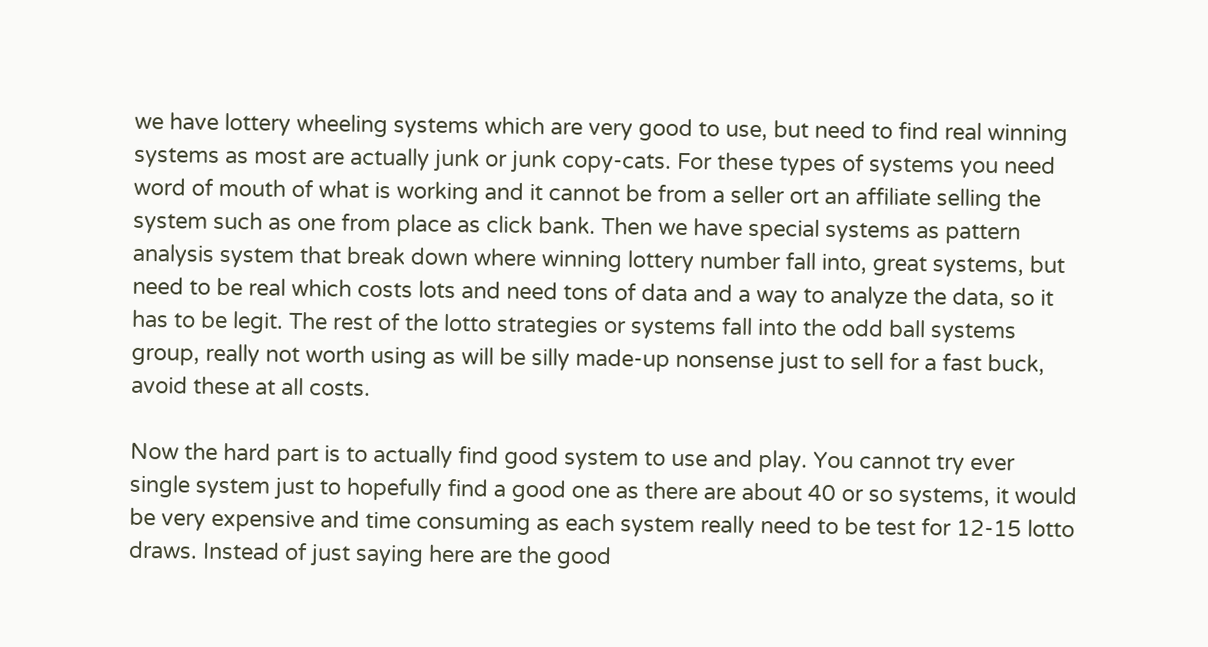we have lottery wheeling systems which are very good to use, but need to find real winning systems as most are actually junk or junk copy-cats. For these types of systems you need word of mouth of what is working and it cannot be from a seller ort an affiliate selling the system such as one from place as click bank. Then we have special systems as pattern analysis system that break down where winning lottery number fall into, great systems, but need to be real which costs lots and need tons of data and a way to analyze the data, so it has to be legit. The rest of the lotto strategies or systems fall into the odd ball systems group, really not worth using as will be silly made-up nonsense just to sell for a fast buck, avoid these at all costs.

Now the hard part is to actually find good system to use and play. You cannot try ever single system just to hopefully find a good one as there are about 40 or so systems, it would be very expensive and time consuming as each system really need to be test for 12-15 lotto draws. Instead of just saying here are the good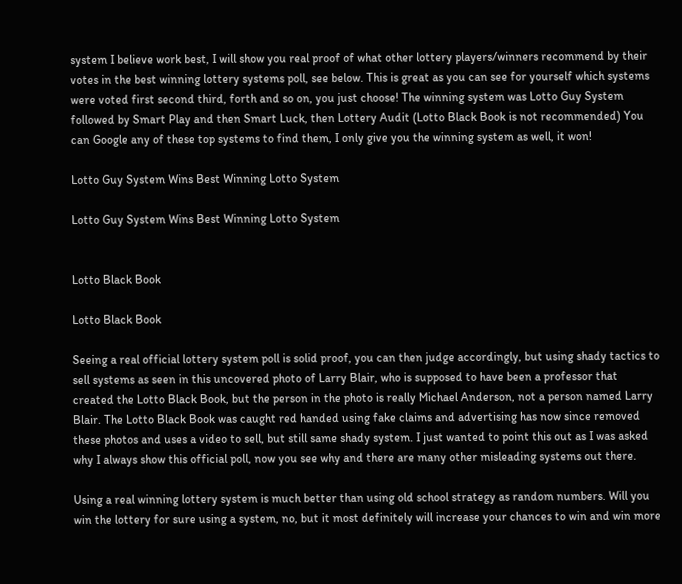system I believe work best, I will show you real proof of what other lottery players/winners recommend by their votes in the best winning lottery systems poll, see below. This is great as you can see for yourself which systems were voted first second third, forth and so on, you just choose! The winning system was Lotto Guy System followed by Smart Play and then Smart Luck, then Lottery Audit (Lotto Black Book is not recommended) You can Google any of these top systems to find them, I only give you the winning system as well, it won!

Lotto Guy System Wins Best Winning Lotto System

Lotto Guy System Wins Best Winning Lotto System


Lotto Black Book

Lotto Black Book

Seeing a real official lottery system poll is solid proof, you can then judge accordingly, but using shady tactics to sell systems as seen in this uncovered photo of Larry Blair, who is supposed to have been a professor that created the Lotto Black Book, but the person in the photo is really Michael Anderson, not a person named Larry Blair. The Lotto Black Book was caught red handed using fake claims and advertising has now since removed these photos and uses a video to sell, but still same shady system. I just wanted to point this out as I was asked why I always show this official poll, now you see why and there are many other misleading systems out there.

Using a real winning lottery system is much better than using old school strategy as random numbers. Will you win the lottery for sure using a system, no, but it most definitely will increase your chances to win and win more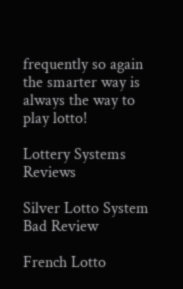frequently so again the smarter way is always the way to play lotto!

Lottery Systems Reviews

Silver Lotto System Bad Review

French Lotto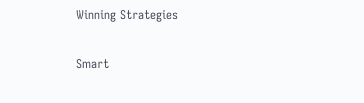Winning Strategies

Smart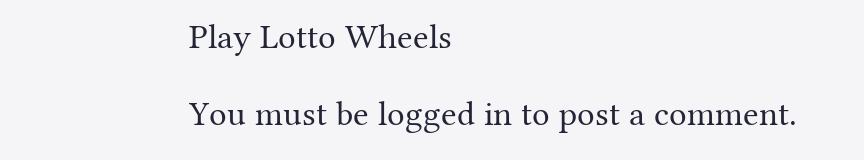Play Lotto Wheels

You must be logged in to post a comment.